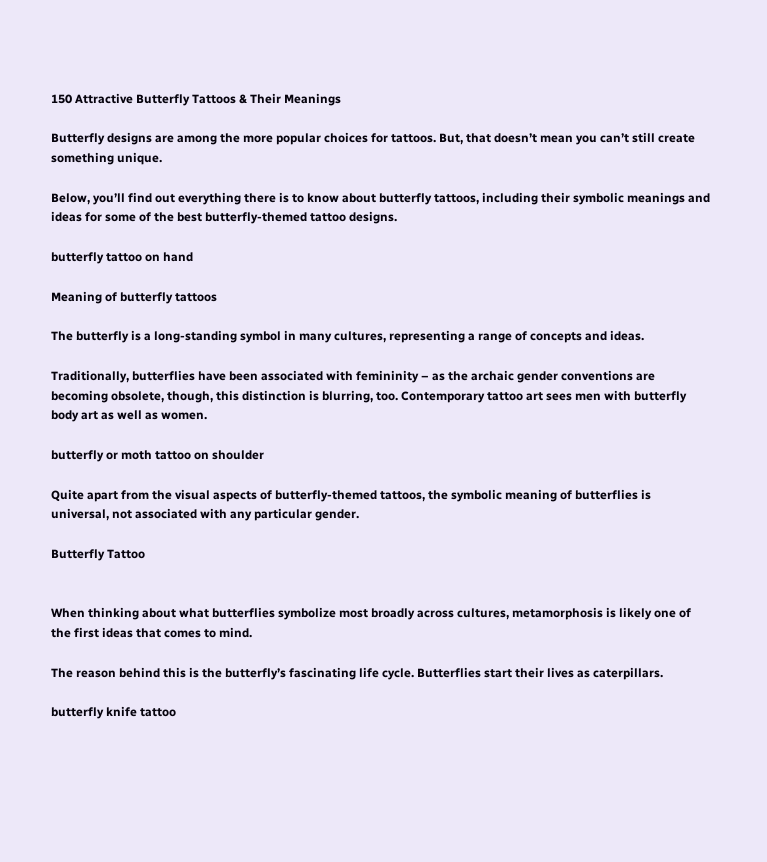150 Attractive Butterfly Tattoos & Their Meanings

Butterfly designs are among the more popular choices for tattoos. But, that doesn’t mean you can’t still create something unique.

Below, you’ll find out everything there is to know about butterfly tattoos, including their symbolic meanings and ideas for some of the best butterfly-themed tattoo designs.

butterfly tattoo on hand

Meaning of butterfly tattoos

The butterfly is a long-standing symbol in many cultures, representing a range of concepts and ideas.

Traditionally, butterflies have been associated with femininity – as the archaic gender conventions are becoming obsolete, though, this distinction is blurring, too. Contemporary tattoo art sees men with butterfly body art as well as women.

butterfly or moth tattoo on shoulder

Quite apart from the visual aspects of butterfly-themed tattoos, the symbolic meaning of butterflies is universal, not associated with any particular gender.

Butterfly Tattoo


When thinking about what butterflies symbolize most broadly across cultures, metamorphosis is likely one of the first ideas that comes to mind.

The reason behind this is the butterfly’s fascinating life cycle. Butterflies start their lives as caterpillars.

butterfly knife tattoo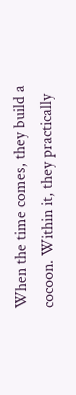When the time comes, they build a cocoon. Within it, they practically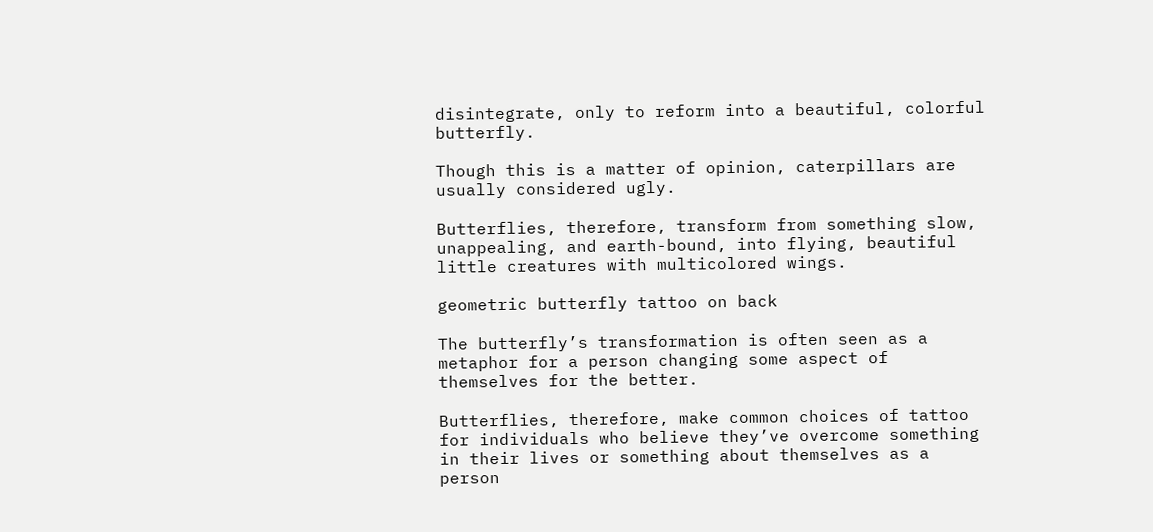disintegrate, only to reform into a beautiful, colorful butterfly.

Though this is a matter of opinion, caterpillars are usually considered ugly.

Butterflies, therefore, transform from something slow, unappealing, and earth-bound, into flying, beautiful little creatures with multicolored wings.

geometric butterfly tattoo on back

The butterfly’s transformation is often seen as a metaphor for a person changing some aspect of themselves for the better.

Butterflies, therefore, make common choices of tattoo for individuals who believe they’ve overcome something in their lives or something about themselves as a person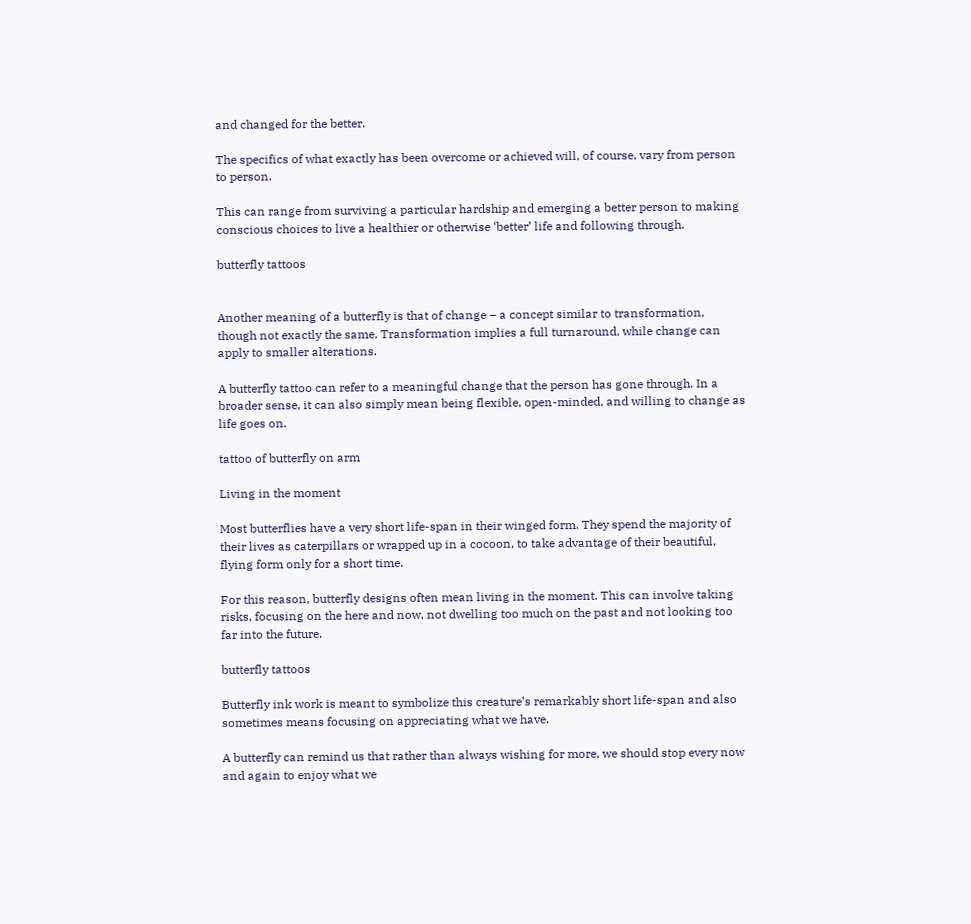and changed for the better.

The specifics of what exactly has been overcome or achieved will, of course, vary from person to person.

This can range from surviving a particular hardship and emerging a better person to making conscious choices to live a healthier or otherwise ‘better’ life and following through.

butterfly tattoos


Another meaning of a butterfly is that of change – a concept similar to transformation, though not exactly the same. Transformation implies a full turnaround, while change can apply to smaller alterations.

A butterfly tattoo can refer to a meaningful change that the person has gone through. In a broader sense, it can also simply mean being flexible, open-minded, and willing to change as life goes on.

tattoo of butterfly on arm

Living in the moment

Most butterflies have a very short life-span in their winged form. They spend the majority of their lives as caterpillars or wrapped up in a cocoon, to take advantage of their beautiful, flying form only for a short time.

For this reason, butterfly designs often mean living in the moment. This can involve taking risks, focusing on the here and now, not dwelling too much on the past and not looking too far into the future.

butterfly tattoos

Butterfly ink work is meant to symbolize this creature’s remarkably short life-span and also sometimes means focusing on appreciating what we have.

A butterfly can remind us that rather than always wishing for more, we should stop every now and again to enjoy what we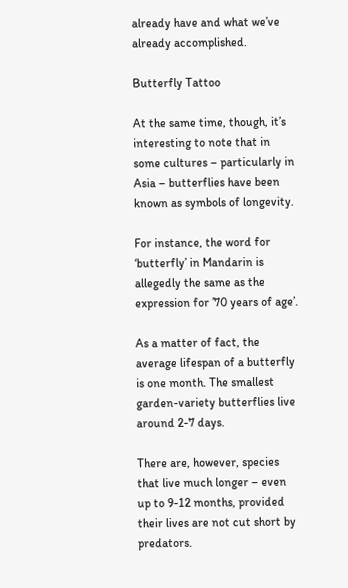already have and what we’ve already accomplished.

Butterfly Tattoo

At the same time, though, it’s interesting to note that in some cultures – particularly in Asia – butterflies have been known as symbols of longevity.

For instance, the word for ‘butterfly’ in Mandarin is allegedly the same as the expression for ’70 years of age’.

As a matter of fact, the average lifespan of a butterfly is one month. The smallest garden-variety butterflies live around 2-7 days.

There are, however, species that live much longer – even up to 9-12 months, provided their lives are not cut short by predators.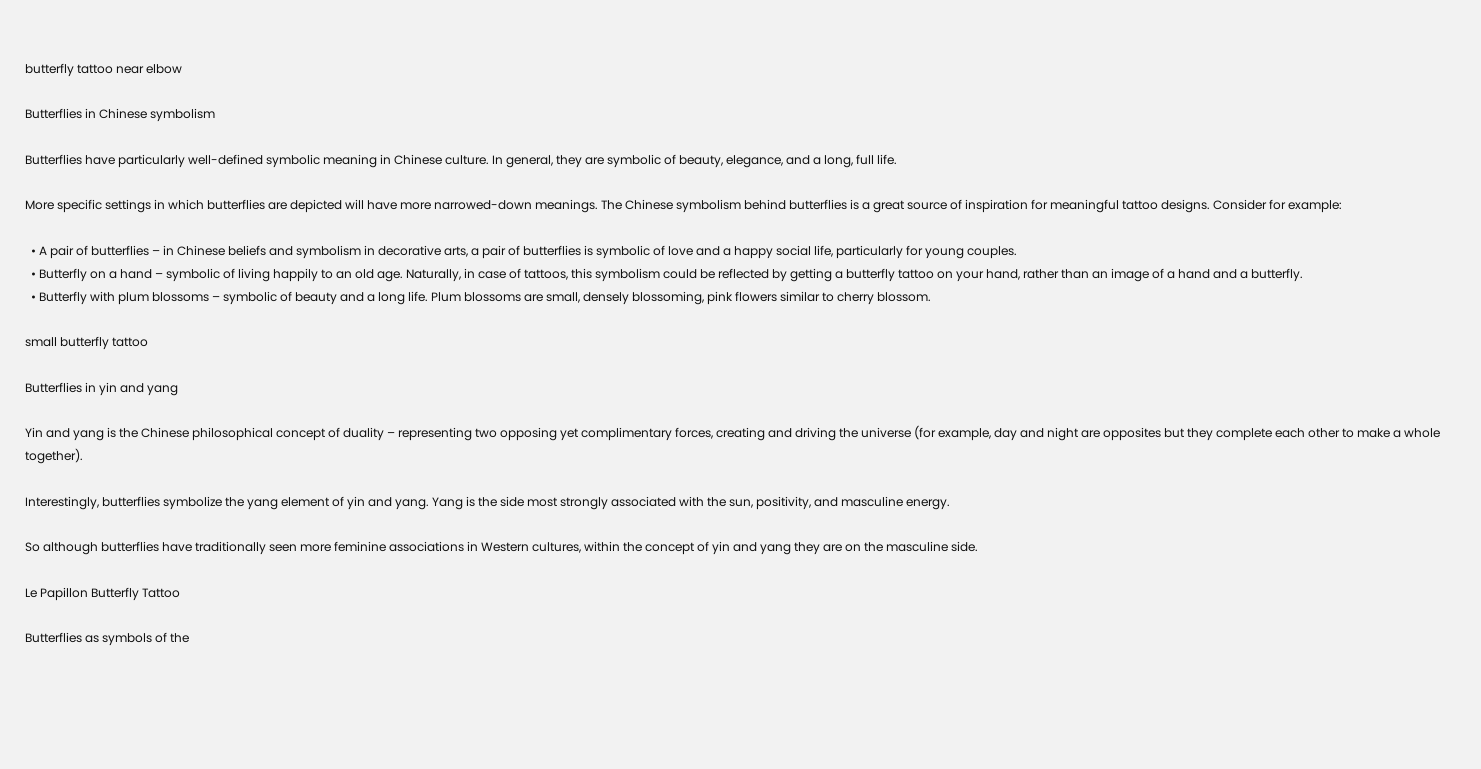butterfly tattoo near elbow

Butterflies in Chinese symbolism

Butterflies have particularly well-defined symbolic meaning in Chinese culture. In general, they are symbolic of beauty, elegance, and a long, full life.

More specific settings in which butterflies are depicted will have more narrowed-down meanings. The Chinese symbolism behind butterflies is a great source of inspiration for meaningful tattoo designs. Consider for example:

  • A pair of butterflies – in Chinese beliefs and symbolism in decorative arts, a pair of butterflies is symbolic of love and a happy social life, particularly for young couples.
  • Butterfly on a hand – symbolic of living happily to an old age. Naturally, in case of tattoos, this symbolism could be reflected by getting a butterfly tattoo on your hand, rather than an image of a hand and a butterfly.
  • Butterfly with plum blossoms – symbolic of beauty and a long life. Plum blossoms are small, densely blossoming, pink flowers similar to cherry blossom.

small butterfly tattoo

Butterflies in yin and yang

Yin and yang is the Chinese philosophical concept of duality – representing two opposing yet complimentary forces, creating and driving the universe (for example, day and night are opposites but they complete each other to make a whole together).

Interestingly, butterflies symbolize the yang element of yin and yang. Yang is the side most strongly associated with the sun, positivity, and masculine energy.

So although butterflies have traditionally seen more feminine associations in Western cultures, within the concept of yin and yang they are on the masculine side.

Le Papillon Butterfly Tattoo

Butterflies as symbols of the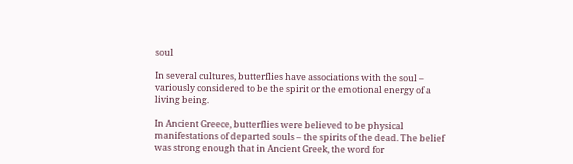soul

In several cultures, butterflies have associations with the soul – variously considered to be the spirit or the emotional energy of a living being.

In Ancient Greece, butterflies were believed to be physical manifestations of departed souls – the spirits of the dead. The belief was strong enough that in Ancient Greek, the word for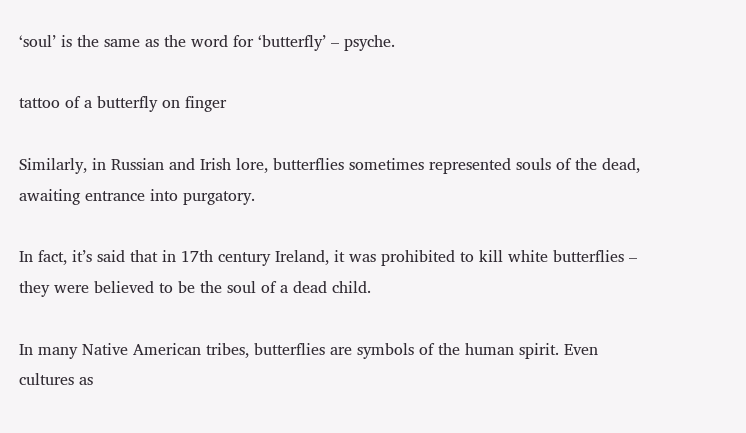‘soul’ is the same as the word for ‘butterfly’ – psyche.

tattoo of a butterfly on finger

Similarly, in Russian and Irish lore, butterflies sometimes represented souls of the dead, awaiting entrance into purgatory.

In fact, it’s said that in 17th century Ireland, it was prohibited to kill white butterflies – they were believed to be the soul of a dead child.

In many Native American tribes, butterflies are symbols of the human spirit. Even cultures as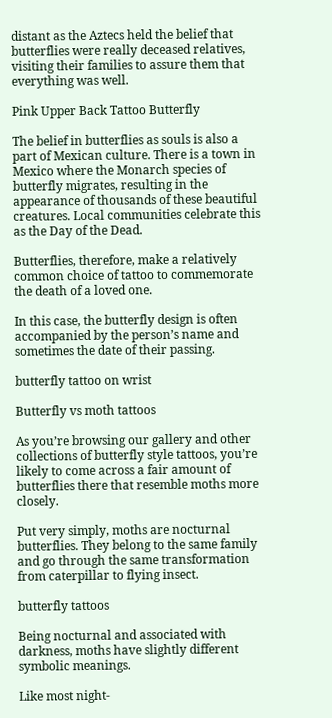distant as the Aztecs held the belief that butterflies were really deceased relatives, visiting their families to assure them that everything was well.

Pink Upper Back Tattoo Butterfly

The belief in butterflies as souls is also a part of Mexican culture. There is a town in Mexico where the Monarch species of butterfly migrates, resulting in the appearance of thousands of these beautiful creatures. Local communities celebrate this as the Day of the Dead.

Butterflies, therefore, make a relatively common choice of tattoo to commemorate the death of a loved one.

In this case, the butterfly design is often accompanied by the person’s name and sometimes the date of their passing.

butterfly tattoo on wrist

Butterfly vs moth tattoos

As you’re browsing our gallery and other collections of butterfly style tattoos, you’re likely to come across a fair amount of butterflies there that resemble moths more closely.

Put very simply, moths are nocturnal butterflies. They belong to the same family and go through the same transformation from caterpillar to flying insect.

butterfly tattoos

Being nocturnal and associated with darkness, moths have slightly different symbolic meanings.

Like most night-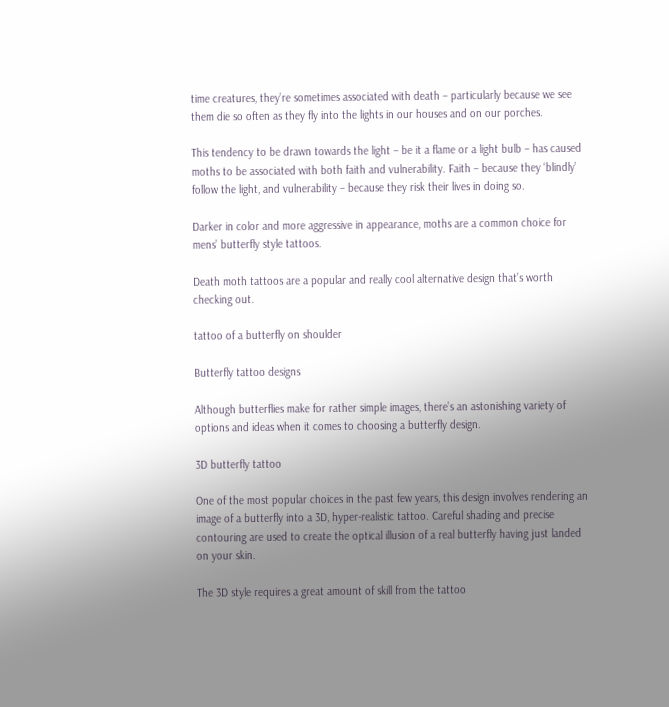time creatures, they’re sometimes associated with death – particularly because we see them die so often as they fly into the lights in our houses and on our porches.

This tendency to be drawn towards the light – be it a flame or a light bulb – has caused moths to be associated with both faith and vulnerability. Faith – because they ‘blindly’ follow the light, and vulnerability – because they risk their lives in doing so.

Darker in color and more aggressive in appearance, moths are a common choice for mens’ butterfly style tattoos.

Death moth tattoos are a popular and really cool alternative design that’s worth checking out.

tattoo of a butterfly on shoulder

Butterfly tattoo designs

Although butterflies make for rather simple images, there’s an astonishing variety of options and ideas when it comes to choosing a butterfly design.

3D butterfly tattoo

One of the most popular choices in the past few years, this design involves rendering an image of a butterfly into a 3D, hyper-realistic tattoo. Careful shading and precise contouring are used to create the optical illusion of a real butterfly having just landed on your skin.

The 3D style requires a great amount of skill from the tattoo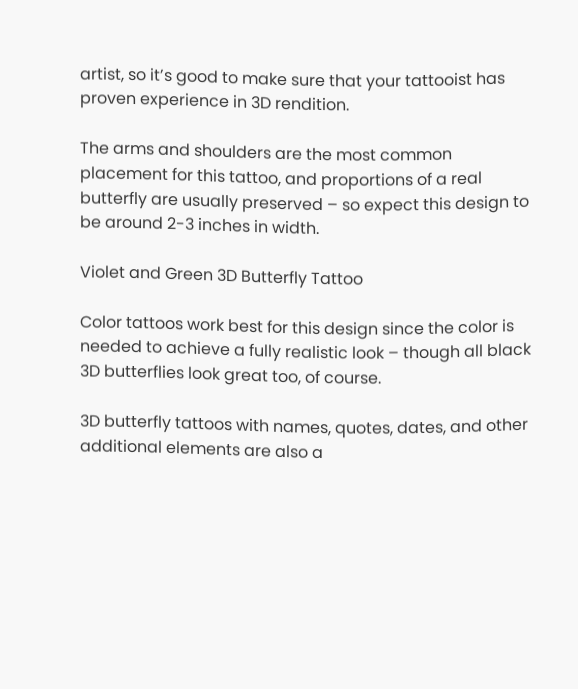artist, so it’s good to make sure that your tattooist has proven experience in 3D rendition.

The arms and shoulders are the most common placement for this tattoo, and proportions of a real butterfly are usually preserved – so expect this design to be around 2-3 inches in width.

Violet and Green 3D Butterfly Tattoo

Color tattoos work best for this design since the color is needed to achieve a fully realistic look – though all black 3D butterflies look great too, of course.

3D butterfly tattoos with names, quotes, dates, and other additional elements are also a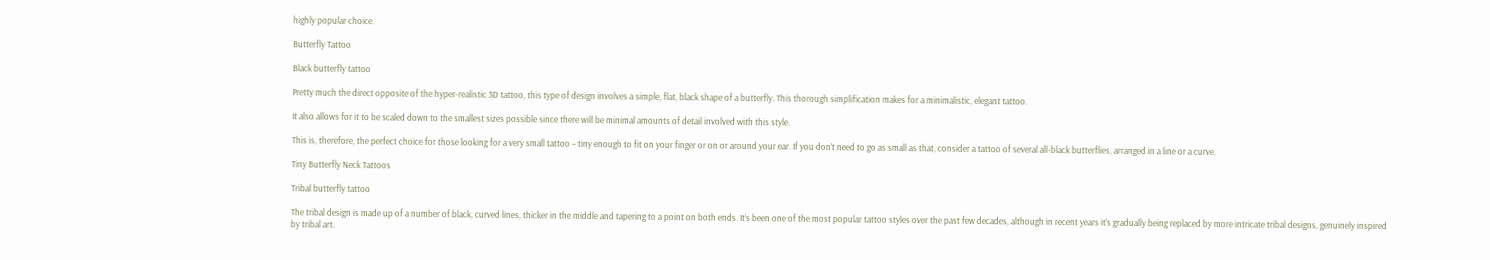highly popular choice.

Butterfly Tattoo

Black butterfly tattoo

Pretty much the direct opposite of the hyper-realistic 3D tattoo, this type of design involves a simple, flat, black shape of a butterfly. This thorough simplification makes for a minimalistic, elegant tattoo.

It also allows for it to be scaled down to the smallest sizes possible since there will be minimal amounts of detail involved with this style.

This is, therefore, the perfect choice for those looking for a very small tattoo – tiny enough to fit on your finger or on or around your ear. If you don’t need to go as small as that, consider a tattoo of several all-black butterflies, arranged in a line or a curve.

Tiny Butterfly Neck Tattoos

Tribal butterfly tattoo

The tribal design is made up of a number of black, curved lines, thicker in the middle and tapering to a point on both ends. It’s been one of the most popular tattoo styles over the past few decades, although in recent years it’s gradually being replaced by more intricate tribal designs, genuinely inspired by tribal art.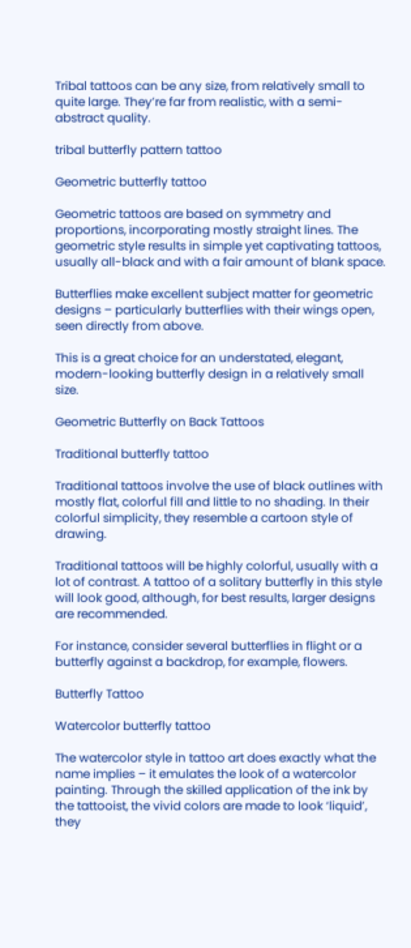Tribal tattoos can be any size, from relatively small to quite large. They’re far from realistic, with a semi-abstract quality.

tribal butterfly pattern tattoo

Geometric butterfly tattoo

Geometric tattoos are based on symmetry and proportions, incorporating mostly straight lines. The geometric style results in simple yet captivating tattoos, usually all-black and with a fair amount of blank space.

Butterflies make excellent subject matter for geometric designs – particularly butterflies with their wings open, seen directly from above.

This is a great choice for an understated, elegant, modern-looking butterfly design in a relatively small size.

Geometric Butterfly on Back Tattoos

Traditional butterfly tattoo

Traditional tattoos involve the use of black outlines with mostly flat, colorful fill and little to no shading. In their colorful simplicity, they resemble a cartoon style of drawing.

Traditional tattoos will be highly colorful, usually with a lot of contrast. A tattoo of a solitary butterfly in this style will look good, although, for best results, larger designs are recommended.

For instance, consider several butterflies in flight or a butterfly against a backdrop, for example, flowers.

Butterfly Tattoo

Watercolor butterfly tattoo

The watercolor style in tattoo art does exactly what the name implies – it emulates the look of a watercolor painting. Through the skilled application of the ink by the tattooist, the vivid colors are made to look ‘liquid’, they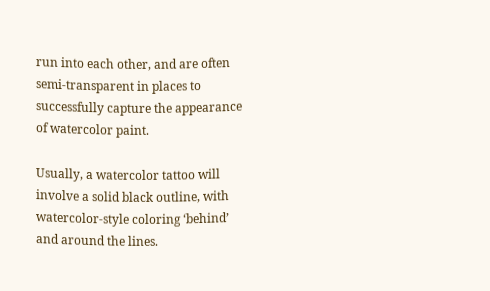run into each other, and are often semi-transparent in places to successfully capture the appearance of watercolor paint.

Usually, a watercolor tattoo will involve a solid black outline, with watercolor-style coloring ‘behind’ and around the lines.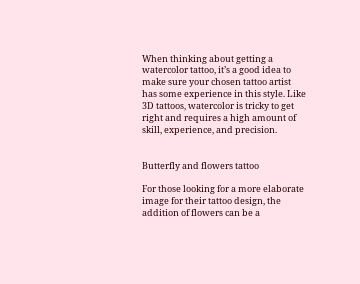When thinking about getting a watercolor tattoo, it’s a good idea to make sure your chosen tattoo artist has some experience in this style. Like 3D tattoos, watercolor is tricky to get right and requires a high amount of skill, experience, and precision.


Butterfly and flowers tattoo

For those looking for a more elaborate image for their tattoo design, the addition of flowers can be a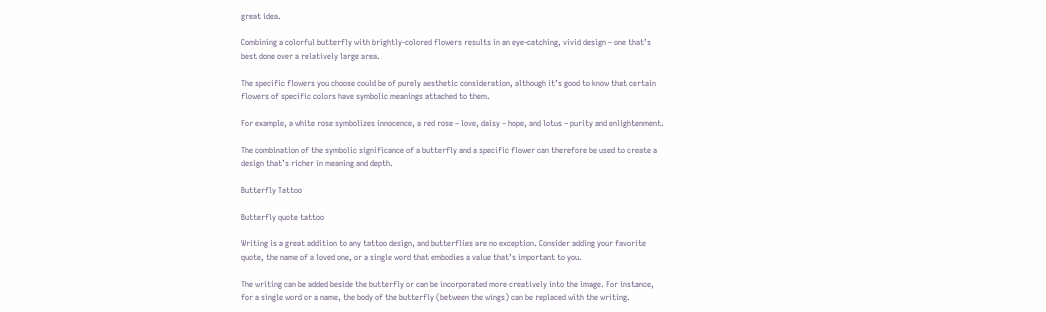great idea.

Combining a colorful butterfly with brightly-colored flowers results in an eye-catching, vivid design – one that’s best done over a relatively large area.

The specific flowers you choose could be of purely aesthetic consideration, although it’s good to know that certain flowers of specific colors have symbolic meanings attached to them.

For example, a white rose symbolizes innocence, a red rose – love, daisy – hope, and lotus – purity and enlightenment.

The combination of the symbolic significance of a butterfly and a specific flower can therefore be used to create a design that’s richer in meaning and depth.

Butterfly Tattoo

Butterfly quote tattoo

Writing is a great addition to any tattoo design, and butterflies are no exception. Consider adding your favorite quote, the name of a loved one, or a single word that embodies a value that’s important to you.

The writing can be added beside the butterfly or can be incorporated more creatively into the image. For instance, for a single word or a name, the body of the butterfly (between the wings) can be replaced with the writing.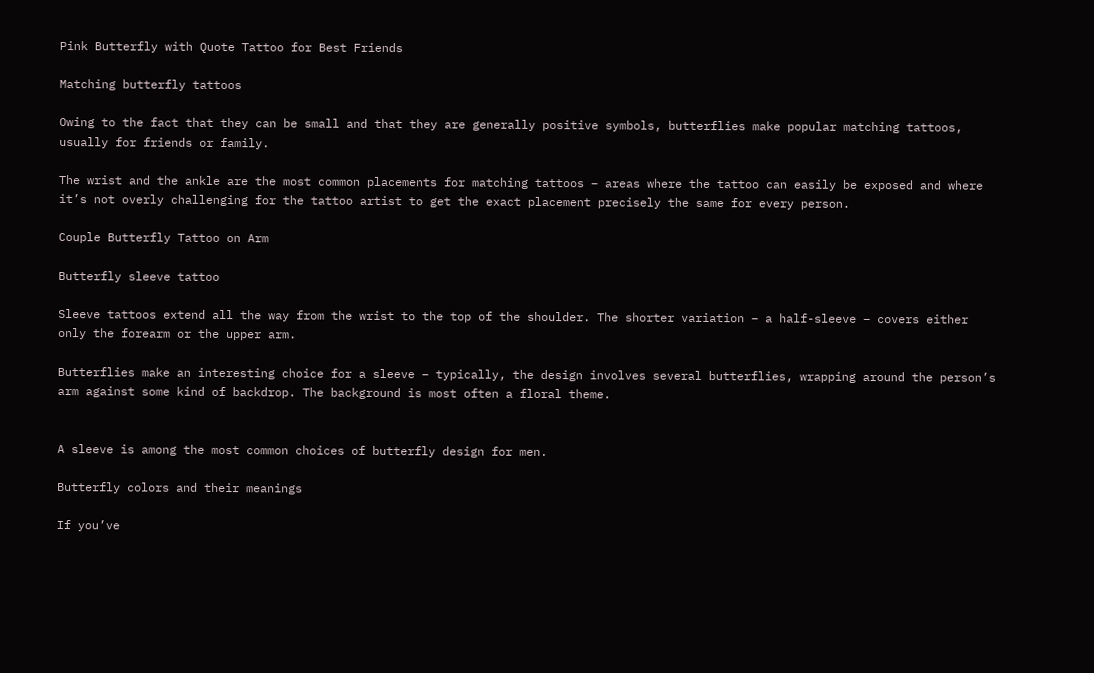Pink Butterfly with Quote Tattoo for Best Friends

Matching butterfly tattoos

Owing to the fact that they can be small and that they are generally positive symbols, butterflies make popular matching tattoos, usually for friends or family.

The wrist and the ankle are the most common placements for matching tattoos – areas where the tattoo can easily be exposed and where it’s not overly challenging for the tattoo artist to get the exact placement precisely the same for every person.

Couple Butterfly Tattoo on Arm

Butterfly sleeve tattoo

Sleeve tattoos extend all the way from the wrist to the top of the shoulder. The shorter variation – a half-sleeve – covers either only the forearm or the upper arm.

Butterflies make an interesting choice for a sleeve – typically, the design involves several butterflies, wrapping around the person’s arm against some kind of backdrop. The background is most often a floral theme.


A sleeve is among the most common choices of butterfly design for men.

Butterfly colors and their meanings

If you’ve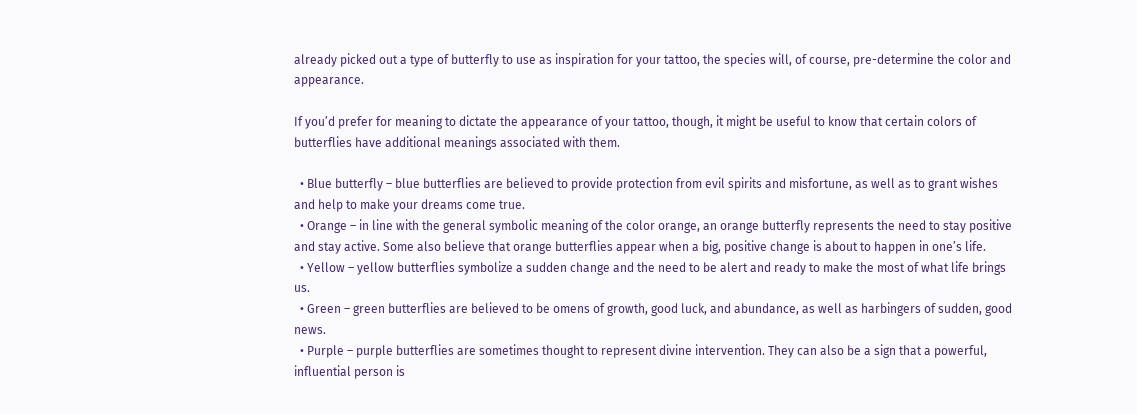already picked out a type of butterfly to use as inspiration for your tattoo, the species will, of course, pre-determine the color and appearance.

If you’d prefer for meaning to dictate the appearance of your tattoo, though, it might be useful to know that certain colors of butterflies have additional meanings associated with them.

  • Blue butterfly – blue butterflies are believed to provide protection from evil spirits and misfortune, as well as to grant wishes and help to make your dreams come true.
  • Orange – in line with the general symbolic meaning of the color orange, an orange butterfly represents the need to stay positive and stay active. Some also believe that orange butterflies appear when a big, positive change is about to happen in one’s life.
  • Yellow – yellow butterflies symbolize a sudden change and the need to be alert and ready to make the most of what life brings us.
  • Green – green butterflies are believed to be omens of growth, good luck, and abundance, as well as harbingers of sudden, good news.
  • Purple – purple butterflies are sometimes thought to represent divine intervention. They can also be a sign that a powerful, influential person is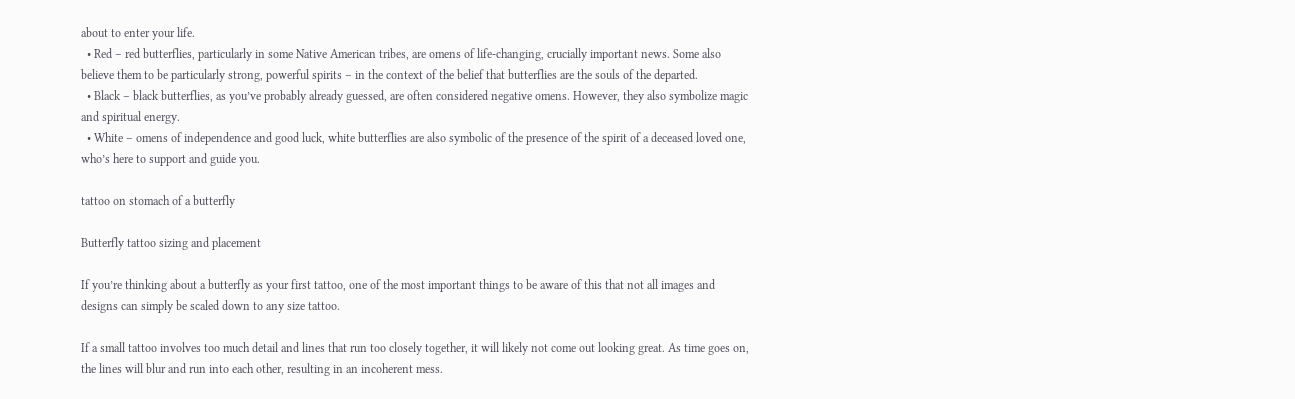about to enter your life.
  • Red – red butterflies, particularly in some Native American tribes, are omens of life-changing, crucially important news. Some also believe them to be particularly strong, powerful spirits – in the context of the belief that butterflies are the souls of the departed.
  • Black – black butterflies, as you’ve probably already guessed, are often considered negative omens. However, they also symbolize magic and spiritual energy.
  • White – omens of independence and good luck, white butterflies are also symbolic of the presence of the spirit of a deceased loved one, who’s here to support and guide you.

tattoo on stomach of a butterfly

Butterfly tattoo sizing and placement

If you’re thinking about a butterfly as your first tattoo, one of the most important things to be aware of this that not all images and designs can simply be scaled down to any size tattoo.

If a small tattoo involves too much detail and lines that run too closely together, it will likely not come out looking great. As time goes on, the lines will blur and run into each other, resulting in an incoherent mess.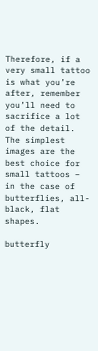Therefore, if a very small tattoo is what you’re after, remember you’ll need to sacrifice a lot of the detail. The simplest images are the best choice for small tattoos – in the case of butterflies, all-black, flat shapes.

butterfly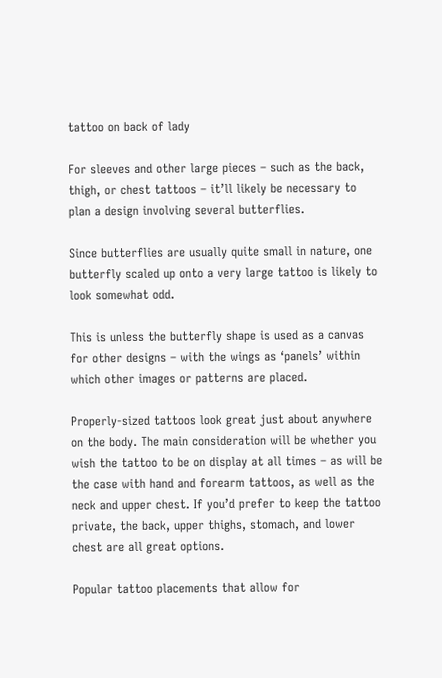tattoo on back of lady

For sleeves and other large pieces – such as the back, thigh, or chest tattoos – it’ll likely be necessary to plan a design involving several butterflies.

Since butterflies are usually quite small in nature, one butterfly scaled up onto a very large tattoo is likely to look somewhat odd.

This is unless the butterfly shape is used as a canvas for other designs – with the wings as ‘panels’ within which other images or patterns are placed.

Properly-sized tattoos look great just about anywhere on the body. The main consideration will be whether you wish the tattoo to be on display at all times – as will be the case with hand and forearm tattoos, as well as the neck and upper chest. If you’d prefer to keep the tattoo private, the back, upper thighs, stomach, and lower chest are all great options.

Popular tattoo placements that allow for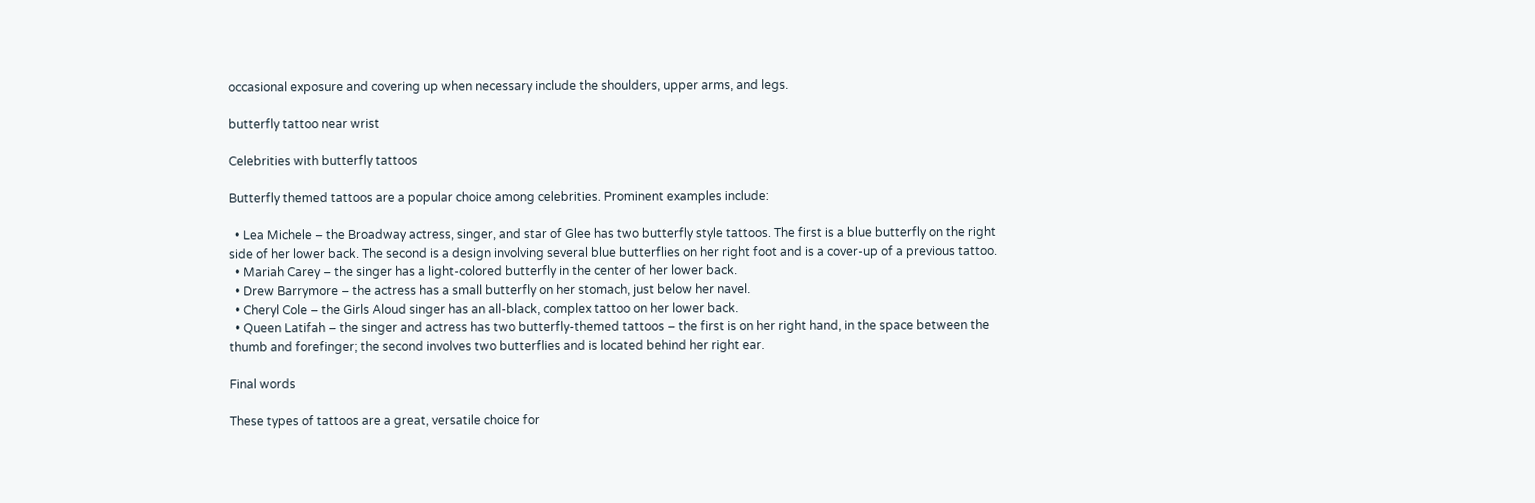occasional exposure and covering up when necessary include the shoulders, upper arms, and legs.

butterfly tattoo near wrist

Celebrities with butterfly tattoos

Butterfly themed tattoos are a popular choice among celebrities. Prominent examples include:

  • Lea Michele – the Broadway actress, singer, and star of Glee has two butterfly style tattoos. The first is a blue butterfly on the right side of her lower back. The second is a design involving several blue butterflies on her right foot and is a cover-up of a previous tattoo.
  • Mariah Carey – the singer has a light-colored butterfly in the center of her lower back.
  • Drew Barrymore – the actress has a small butterfly on her stomach, just below her navel.
  • Cheryl Cole – the Girls Aloud singer has an all-black, complex tattoo on her lower back.
  • Queen Latifah – the singer and actress has two butterfly-themed tattoos – the first is on her right hand, in the space between the thumb and forefinger; the second involves two butterflies and is located behind her right ear.

Final words

These types of tattoos are a great, versatile choice for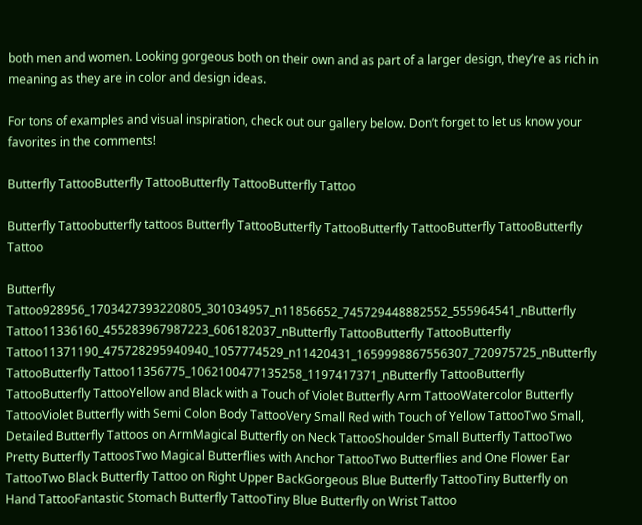both men and women. Looking gorgeous both on their own and as part of a larger design, they’re as rich in meaning as they are in color and design ideas.

For tons of examples and visual inspiration, check out our gallery below. Don’t forget to let us know your favorites in the comments!

Butterfly TattooButterfly TattooButterfly TattooButterfly Tattoo

Butterfly Tattoobutterfly tattoos Butterfly TattooButterfly TattooButterfly TattooButterfly TattooButterfly Tattoo

Butterfly Tattoo928956_1703427393220805_301034957_n11856652_745729448882552_555964541_nButterfly Tattoo11336160_455283967987223_606182037_nButterfly TattooButterfly TattooButterfly Tattoo11371190_475728295940940_1057774529_n11420431_1659998867556307_720975725_nButterfly TattooButterfly Tattoo11356775_1062100477135258_1197417371_nButterfly TattooButterfly TattooButterfly TattooYellow and Black with a Touch of Violet Butterfly Arm TattooWatercolor Butterfly TattooViolet Butterfly with Semi Colon Body TattooVery Small Red with Touch of Yellow TattooTwo Small, Detailed Butterfly Tattoos on ArmMagical Butterfly on Neck TattooShoulder Small Butterfly TattooTwo Pretty Butterfly TattoosTwo Magical Butterflies with Anchor TattooTwo Butterflies and One Flower Ear TattooTwo Black Butterfly Tattoo on Right Upper BackGorgeous Blue Butterfly TattooTiny Butterfly on Hand TattooFantastic Stomach Butterfly TattooTiny Blue Butterfly on Wrist Tattoo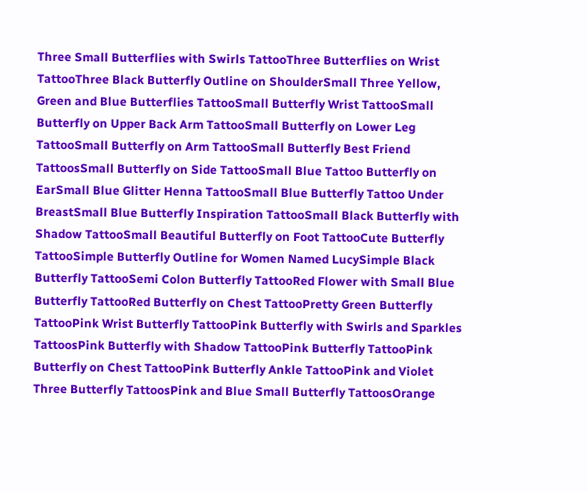Three Small Butterflies with Swirls TattooThree Butterflies on Wrist TattooThree Black Butterfly Outline on ShoulderSmall Three Yellow, Green and Blue Butterflies TattooSmall Butterfly Wrist TattooSmall Butterfly on Upper Back Arm TattooSmall Butterfly on Lower Leg TattooSmall Butterfly on Arm TattooSmall Butterfly Best Friend TattoosSmall Butterfly on Side TattooSmall Blue Tattoo Butterfly on EarSmall Blue Glitter Henna TattooSmall Blue Butterfly Tattoo Under BreastSmall Blue Butterfly Inspiration TattooSmall Black Butterfly with Shadow TattooSmall Beautiful Butterfly on Foot TattooCute Butterfly TattooSimple Butterfly Outline for Women Named LucySimple Black Butterfly TattooSemi Colon Butterfly TattooRed Flower with Small Blue Butterfly TattooRed Butterfly on Chest TattooPretty Green Butterfly TattooPink Wrist Butterfly TattooPink Butterfly with Swirls and Sparkles TattoosPink Butterfly with Shadow TattooPink Butterfly TattooPink Butterfly on Chest TattooPink Butterfly Ankle TattooPink and Violet Three Butterfly TattoosPink and Blue Small Butterfly TattoosOrange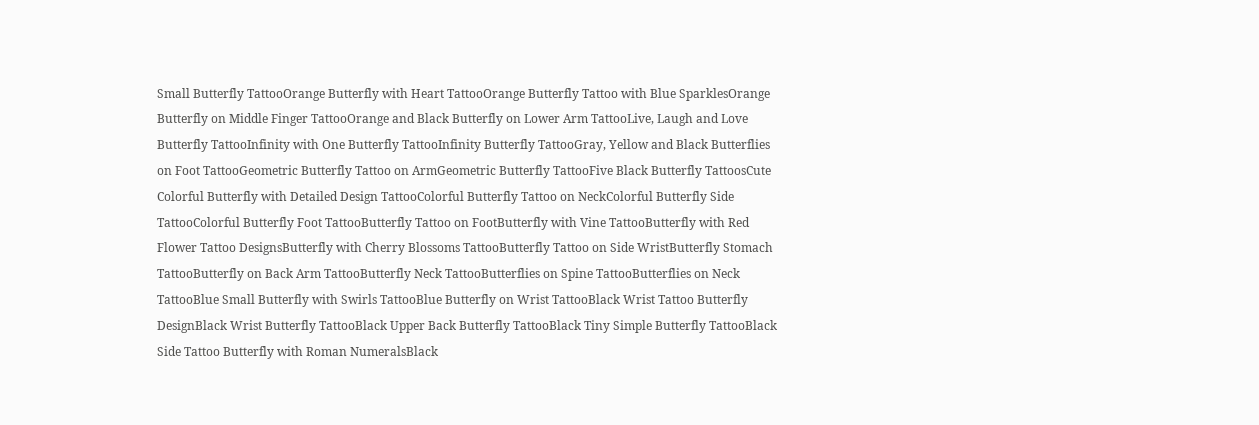Small Butterfly TattooOrange Butterfly with Heart TattooOrange Butterfly Tattoo with Blue SparklesOrange Butterfly on Middle Finger TattooOrange and Black Butterfly on Lower Arm TattooLive, Laugh and Love Butterfly TattooInfinity with One Butterfly TattooInfinity Butterfly TattooGray, Yellow and Black Butterflies on Foot TattooGeometric Butterfly Tattoo on ArmGeometric Butterfly TattooFive Black Butterfly TattoosCute Colorful Butterfly with Detailed Design TattooColorful Butterfly Tattoo on NeckColorful Butterfly Side TattooColorful Butterfly Foot TattooButterfly Tattoo on FootButterfly with Vine TattooButterfly with Red Flower Tattoo DesignsButterfly with Cherry Blossoms TattooButterfly Tattoo on Side WristButterfly Stomach TattooButterfly on Back Arm TattooButterfly Neck TattooButterflies on Spine TattooButterflies on Neck TattooBlue Small Butterfly with Swirls TattooBlue Butterfly on Wrist TattooBlack Wrist Tattoo Butterfly DesignBlack Wrist Butterfly TattooBlack Upper Back Butterfly TattooBlack Tiny Simple Butterfly TattooBlack Side Tattoo Butterfly with Roman NumeralsBlack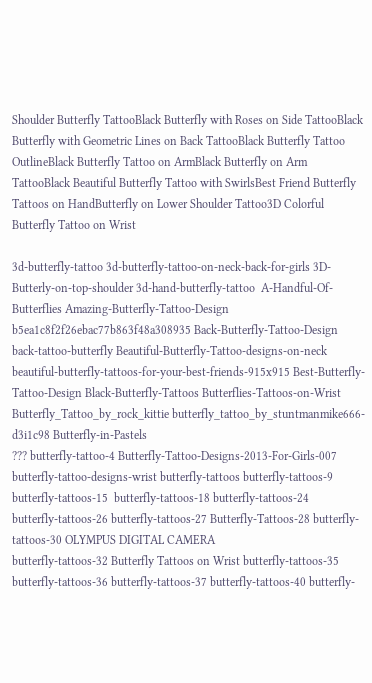Shoulder Butterfly TattooBlack Butterfly with Roses on Side TattooBlack Butterfly with Geometric Lines on Back TattooBlack Butterfly Tattoo OutlineBlack Butterfly Tattoo on ArmBlack Butterfly on Arm TattooBlack Beautiful Butterfly Tattoo with SwirlsBest Friend Butterfly Tattoos on HandButterfly on Lower Shoulder Tattoo3D Colorful Butterfly Tattoo on Wrist

3d-butterfly-tattoo 3d-butterfly-tattoo-on-neck-back-for-girls 3D-Butterly-on-top-shoulder 3d-hand-butterfly-tattoo  A-Handful-Of-Butterflies Amazing-Butterfly-Tattoo-Design b5ea1c8f2f26ebac77b863f48a308935 Back-Butterfly-Tattoo-Design back-tattoo-butterfly Beautiful-Butterfly-Tattoo-designs-on-neck beautiful-butterfly-tattoos-for-your-best-friends-915x915 Best-Butterfly-Tattoo-Design Black-Butterfly-Tattoos Butterflies-Tattoos-on-Wrist Butterfly_Tattoo_by_rock_kittie butterfly_tattoo_by_stuntmanmike666-d3i1c98 Butterfly-in-Pastels
??? butterfly-tattoo-4 Butterfly-Tattoo-Designs-2013-For-Girls-007 butterfly-tattoo-designs-wrist butterfly-tattoos butterfly-tattoos-9  butterfly-tattoos-15  butterfly-tattoos-18 butterfly-tattoos-24
butterfly-tattoos-26 butterfly-tattoos-27 Butterfly-Tattoos-28 butterfly-tattoos-30 OLYMPUS DIGITAL CAMERA
butterfly-tattoos-32 Butterfly Tattoos on Wrist butterfly-tattoos-35 butterfly-tattoos-36 butterfly-tattoos-37 butterfly-tattoos-40 butterfly-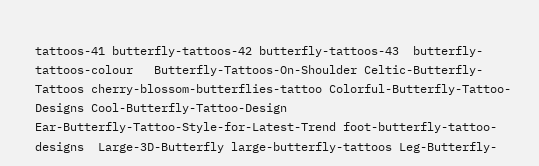tattoos-41 butterfly-tattoos-42 butterfly-tattoos-43  butterfly-tattoos-colour   Butterfly-Tattoos-On-Shoulder Celtic-Butterfly-Tattoos cherry-blossom-butterflies-tattoo Colorful-Butterfly-Tattoo-Designs Cool-Butterfly-Tattoo-Design
Ear-Butterfly-Tattoo-Style-for-Latest-Trend foot-butterfly-tattoo-designs  Large-3D-Butterfly large-butterfly-tattoos Leg-Butterfly-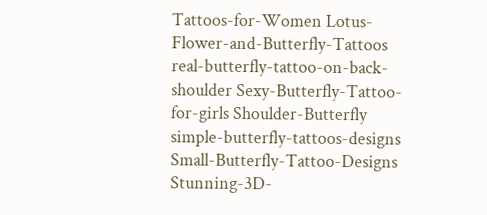Tattoos-for-Women Lotus-Flower-and-Butterfly-Tattoos real-butterfly-tattoo-on-back-shoulder Sexy-Butterfly-Tattoo-for-girls Shoulder-Butterfly simple-butterfly-tattoos-designs Small-Butterfly-Tattoo-Designs Stunning-3D-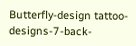Butterfly-design tattoo-designs-7-back-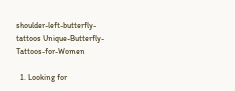shoulder-left-butterfly-tattoos Unique-Butterfly-Tattoos-for-Women

  1. Looking for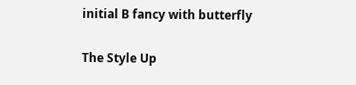initial B fancy with butterfly

The Style Up